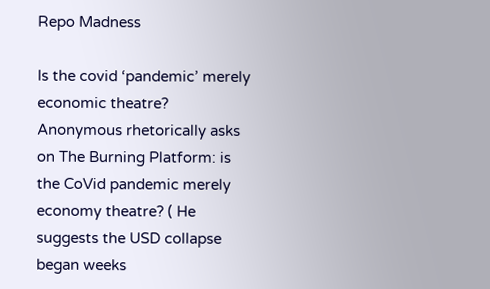Repo Madness

Is the covid ‘pandemic’ merely economic theatre? Anonymous rhetorically asks on The Burning Platform: is the CoVid pandemic merely economy theatre? ( He suggests the USD collapse began weeks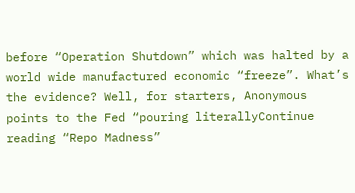before “Operation Shutdown” which was halted by a world wide manufactured economic “freeze”. What’s the evidence? Well, for starters, Anonymous points to the Fed “pouring literallyContinue reading “Repo Madness”